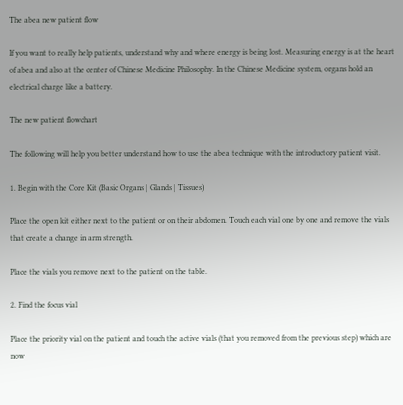The abea new patient flow

If you want to really help patients, understand why and where energy is being lost. Measuring energy is at the heart of abea and also at the center of Chinese Medicine Philosophy. In the Chinese Medicine system, organs hold an electrical charge like a battery.

The new patient flowchart

The following will help you better understand how to use the abea technique with the introductory patient visit.

1. Begin with the Core Kit (Basic Organs | Glands | Tissues)

Place the open kit either next to the patient or on their abdomen. Touch each vial one by one and remove the vials that create a change in arm strength.

Place the vials you remove next to the patient on the table.

2. Find the focus vial

Place the priority vial on the patient and touch the active vials (that you removed from the previous step) which are now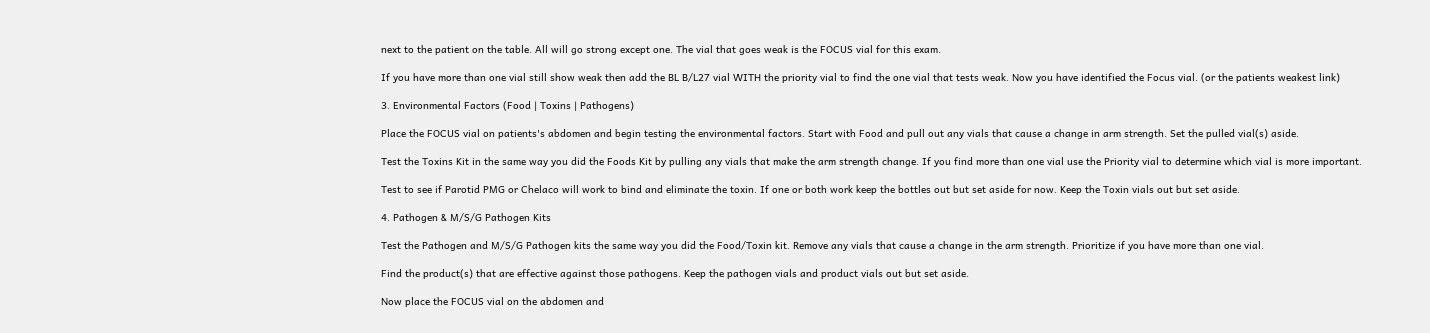next to the patient on the table. All will go strong except one. The vial that goes weak is the FOCUS vial for this exam.

If you have more than one vial still show weak then add the BL B/L27 vial WITH the priority vial to find the one vial that tests weak. Now you have identified the Focus vial. (or the patients weakest link)

3. Environmental Factors (Food | Toxins | Pathogens)

Place the FOCUS vial on patients's abdomen and begin testing the environmental factors. Start with Food and pull out any vials that cause a change in arm strength. Set the pulled vial(s) aside.

Test the Toxins Kit in the same way you did the Foods Kit by pulling any vials that make the arm strength change. If you find more than one vial use the Priority vial to determine which vial is more important.

Test to see if Parotid PMG or Chelaco will work to bind and eliminate the toxin. If one or both work keep the bottles out but set aside for now. Keep the Toxin vials out but set aside.

4. Pathogen & M/S/G Pathogen Kits

Test the Pathogen and M/S/G Pathogen kits the same way you did the Food/Toxin kit. Remove any vials that cause a change in the arm strength. Prioritize if you have more than one vial.

Find the product(s) that are effective against those pathogens. Keep the pathogen vials and product vials out but set aside.

Now place the FOCUS vial on the abdomen and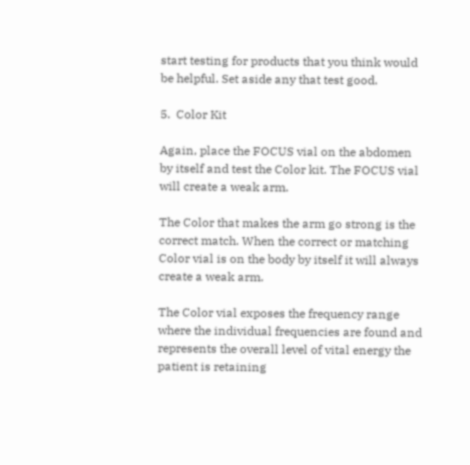start testing for products that you think would be helpful. Set aside any that test good.

5.  Color Kit

Again, place the FOCUS vial on the abdomen by itself and test the Color kit. The FOCUS vial will create a weak arm.

The Color that makes the arm go strong is the correct match. When the correct or matching Color vial is on the body by itself it will always create a weak arm.

The Color vial exposes the frequency range where the individual frequencies are found and represents the overall level of vital energy the patient is retaining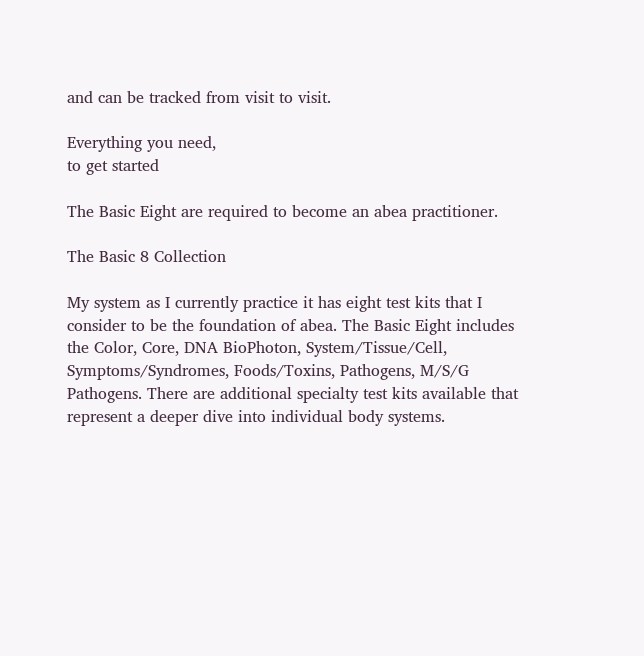and can be tracked from visit to visit.

Everything you need,
to get started

The Basic Eight are required to become an abea practitioner.

The Basic 8 Collection

My system as I currently practice it has eight test kits that I consider to be the foundation of abea. The Basic Eight includes the Color, Core, DNA BioPhoton, System/Tissue/Cell, Symptoms/Syndromes, Foods/Toxins, Pathogens, M/S/G Pathogens. There are additional specialty test kits available that represent a deeper dive into individual body systems.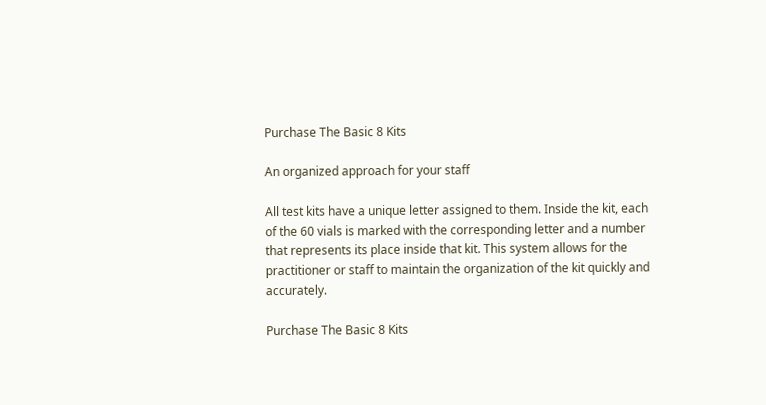Purchase The Basic 8 Kits

An organized approach for your staff

All test kits have a unique letter assigned to them. Inside the kit, each of the 60 vials is marked with the corresponding letter and a number that represents its place inside that kit. This system allows for the practitioner or staff to maintain the organization of the kit quickly and accurately.

Purchase The Basic 8 Kits